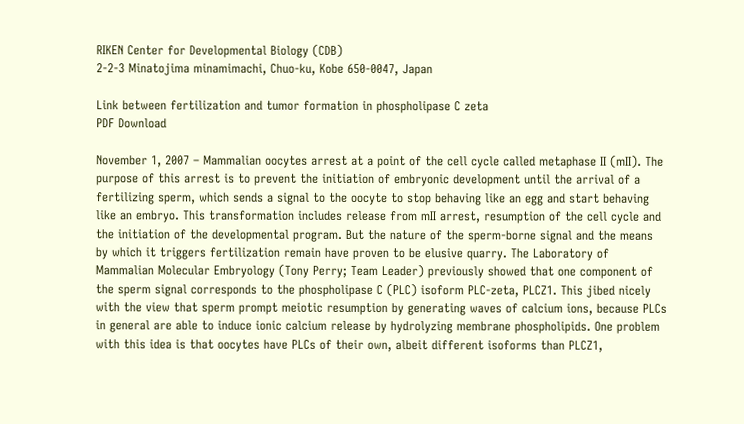RIKEN Center for Developmental Biology (CDB)
2-2-3 Minatojima minamimachi, Chuo-ku, Kobe 650-0047, Japan

Link between fertilization and tumor formation in phospholipase C zeta
PDF Download

November 1, 2007 – Mammalian oocytes arrest at a point of the cell cycle called metaphase II (mII). The purpose of this arrest is to prevent the initiation of embryonic development until the arrival of a fertilizing sperm, which sends a signal to the oocyte to stop behaving like an egg and start behaving like an embryo. This transformation includes release from mII arrest, resumption of the cell cycle and the initiation of the developmental program. But the nature of the sperm-borne signal and the means by which it triggers fertilization remain have proven to be elusive quarry. The Laboratory of Mammalian Molecular Embryology (Tony Perry; Team Leader) previously showed that one component of the sperm signal corresponds to the phospholipase C (PLC) isoform PLC-zeta, PLCZ1. This jibed nicely with the view that sperm prompt meiotic resumption by generating waves of calcium ions, because PLCs in general are able to induce ionic calcium release by hydrolyzing membrane phospholipids. One problem with this idea is that oocytes have PLCs of their own, albeit different isoforms than PLCZ1,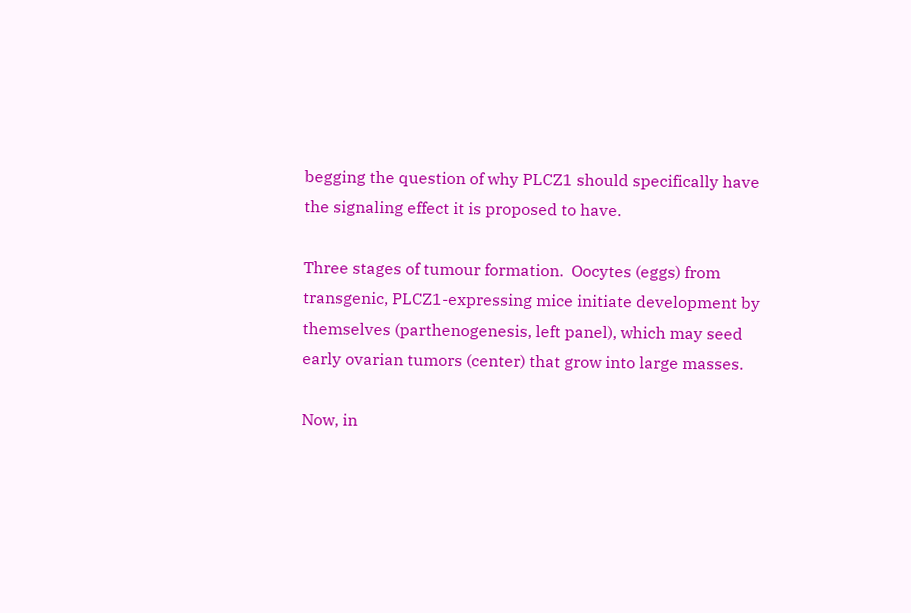begging the question of why PLCZ1 should specifically have the signaling effect it is proposed to have.

Three stages of tumour formation.  Oocytes (eggs) from transgenic, PLCZ1-expressing mice initiate development by themselves (parthenogenesis, left panel), which may seed early ovarian tumors (center) that grow into large masses.

Now, in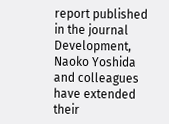report published in the journal Development, Naoko Yoshida and colleagues have extended their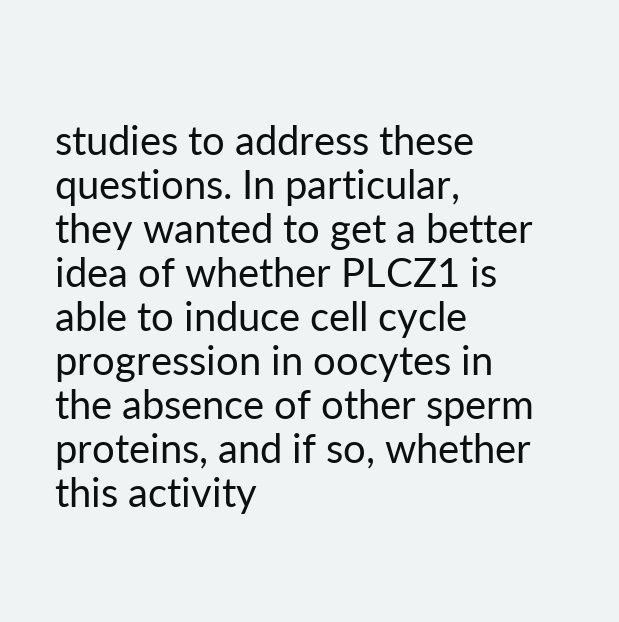studies to address these questions. In particular, they wanted to get a better idea of whether PLCZ1 is able to induce cell cycle progression in oocytes in the absence of other sperm proteins, and if so, whether this activity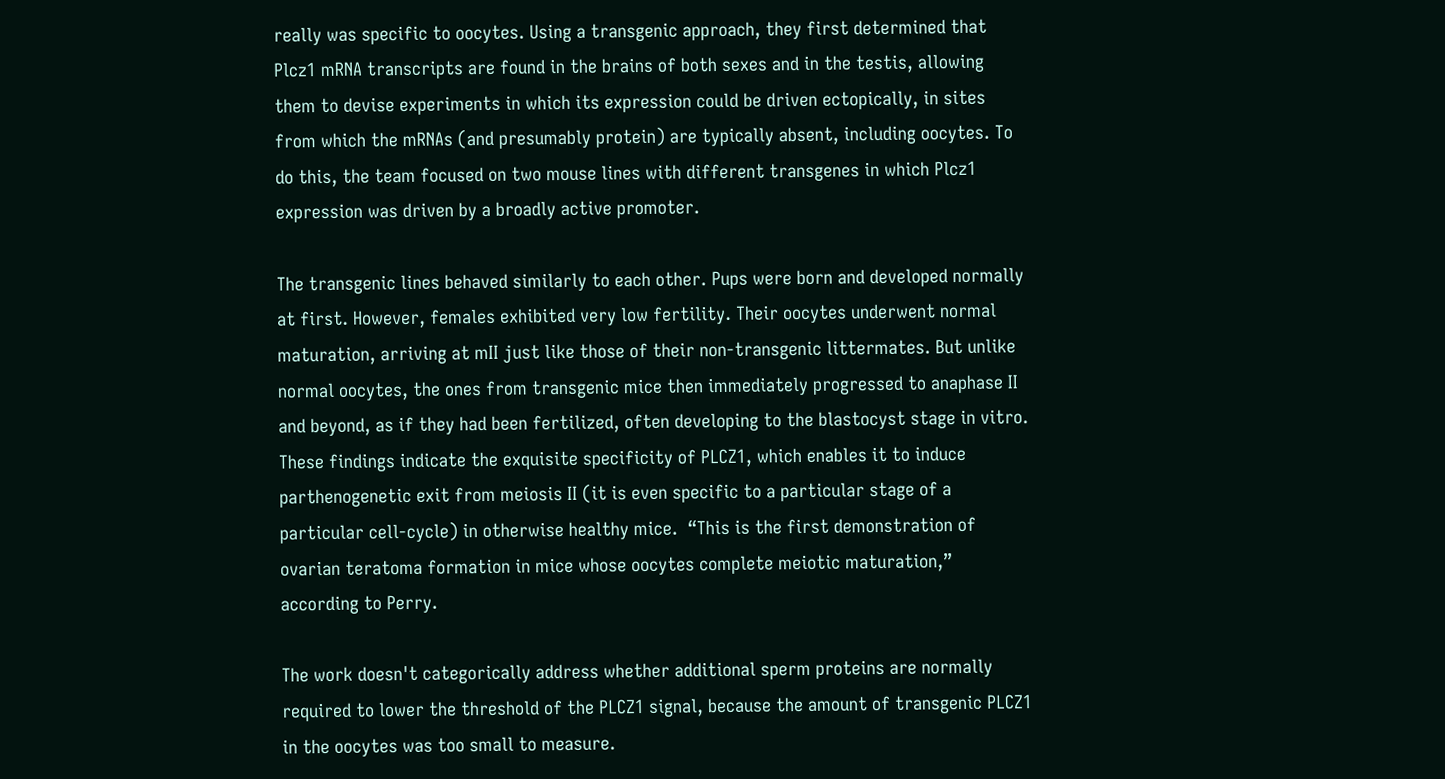really was specific to oocytes. Using a transgenic approach, they first determined that Plcz1 mRNA transcripts are found in the brains of both sexes and in the testis, allowing them to devise experiments in which its expression could be driven ectopically, in sites from which the mRNAs (and presumably protein) are typically absent, including oocytes. To do this, the team focused on two mouse lines with different transgenes in which Plcz1 expression was driven by a broadly active promoter.

The transgenic lines behaved similarly to each other. Pups were born and developed normally at first. However, females exhibited very low fertility. Their oocytes underwent normal maturation, arriving at mII just like those of their non-transgenic littermates. But unlike normal oocytes, the ones from transgenic mice then immediately progressed to anaphase II and beyond, as if they had been fertilized, often developing to the blastocyst stage in vitro. These findings indicate the exquisite specificity of PLCZ1, which enables it to induce parthenogenetic exit from meiosis II (it is even specific to a particular stage of a particular cell-cycle) in otherwise healthy mice.  “This is the first demonstration of ovarian teratoma formation in mice whose oocytes complete meiotic maturation,” according to Perry.

The work doesn't categorically address whether additional sperm proteins are normally required to lower the threshold of the PLCZ1 signal, because the amount of transgenic PLCZ1 in the oocytes was too small to measure.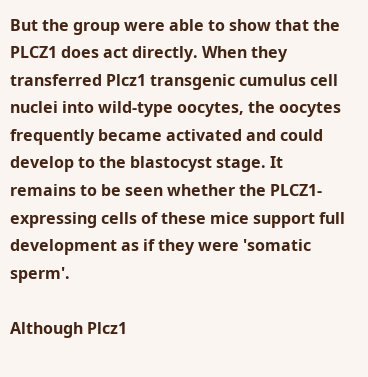But the group were able to show that the PLCZ1 does act directly. When they transferred Plcz1 transgenic cumulus cell nuclei into wild-type oocytes, the oocytes frequently became activated and could develop to the blastocyst stage. It remains to be seen whether the PLCZ1-expressing cells of these mice support full development as if they were 'somatic sperm'.

Although Plcz1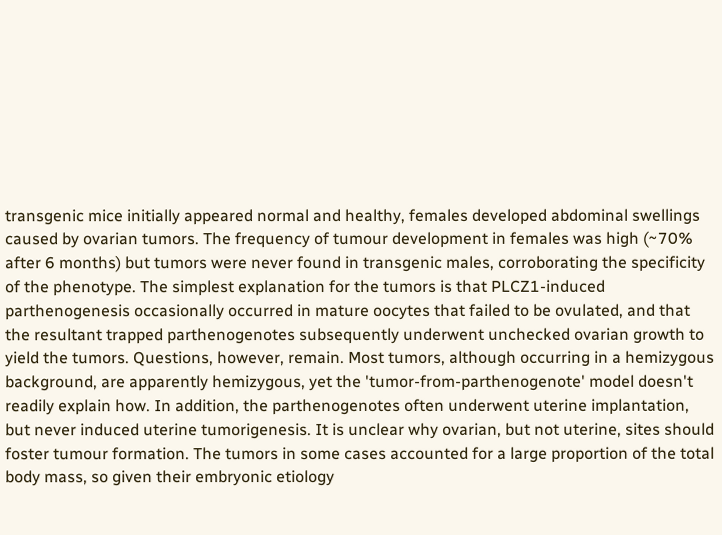transgenic mice initially appeared normal and healthy, females developed abdominal swellings caused by ovarian tumors. The frequency of tumour development in females was high (~70% after 6 months) but tumors were never found in transgenic males, corroborating the specificity of the phenotype. The simplest explanation for the tumors is that PLCZ1-induced parthenogenesis occasionally occurred in mature oocytes that failed to be ovulated, and that the resultant trapped parthenogenotes subsequently underwent unchecked ovarian growth to yield the tumors. Questions, however, remain. Most tumors, although occurring in a hemizygous background, are apparently hemizygous, yet the 'tumor-from-parthenogenote' model doesn't readily explain how. In addition, the parthenogenotes often underwent uterine implantation, but never induced uterine tumorigenesis. It is unclear why ovarian, but not uterine, sites should foster tumour formation. The tumors in some cases accounted for a large proportion of the total body mass, so given their embryonic etiology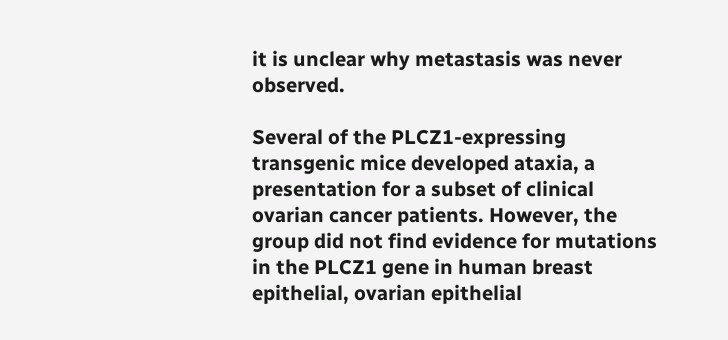it is unclear why metastasis was never observed.

Several of the PLCZ1-expressing transgenic mice developed ataxia, a presentation for a subset of clinical ovarian cancer patients. However, the group did not find evidence for mutations in the PLCZ1 gene in human breast epithelial, ovarian epithelial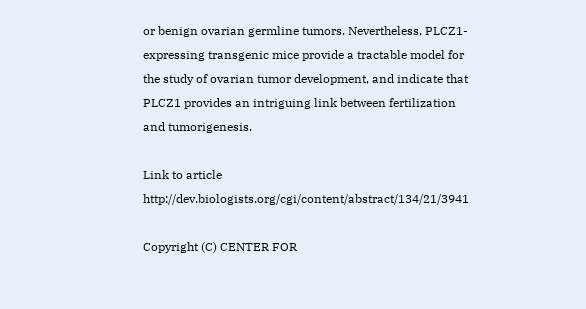or benign ovarian germline tumors. Nevertheless, PLCZ1-expressing transgenic mice provide a tractable model for the study of ovarian tumor development, and indicate that PLCZ1 provides an intriguing link between fertilization and tumorigenesis.

Link to article http://dev.biologists.org/cgi/content/abstract/134/21/3941

Copyright (C) CENTER FOR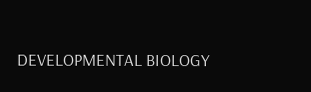DEVELOPMENTAL BIOLOGY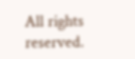All rights reserved.